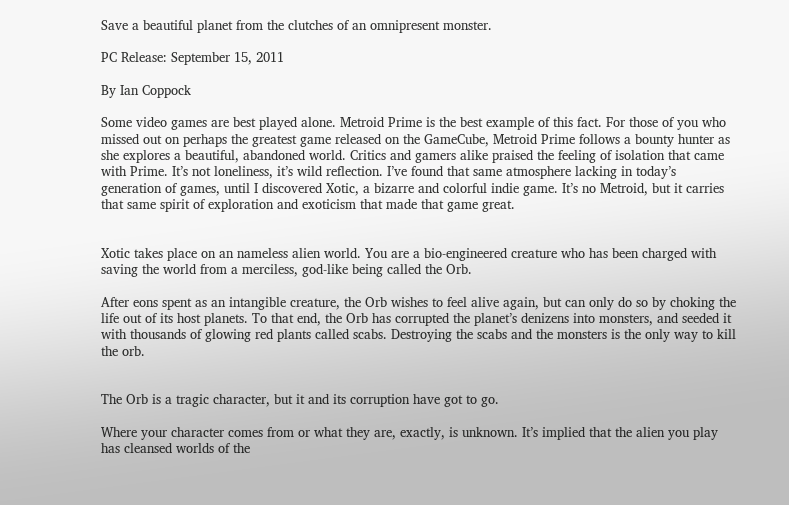Save a beautiful planet from the clutches of an omnipresent monster.

PC Release: September 15, 2011

By Ian Coppock

Some video games are best played alone. Metroid Prime is the best example of this fact. For those of you who missed out on perhaps the greatest game released on the GameCube, Metroid Prime follows a bounty hunter as she explores a beautiful, abandoned world. Critics and gamers alike praised the feeling of isolation that came with Prime. It’s not loneliness, it’s wild reflection. I’ve found that same atmosphere lacking in today’s generation of games, until I discovered Xotic, a bizarre and colorful indie game. It’s no Metroid, but it carries that same spirit of exploration and exoticism that made that game great.


Xotic takes place on an nameless alien world. You are a bio-engineered creature who has been charged with saving the world from a merciless, god-like being called the Orb.

After eons spent as an intangible creature, the Orb wishes to feel alive again, but can only do so by choking the life out of its host planets. To that end, the Orb has corrupted the planet’s denizens into monsters, and seeded it with thousands of glowing red plants called scabs. Destroying the scabs and the monsters is the only way to kill the orb.


The Orb is a tragic character, but it and its corruption have got to go.

Where your character comes from or what they are, exactly, is unknown. It’s implied that the alien you play has cleansed worlds of the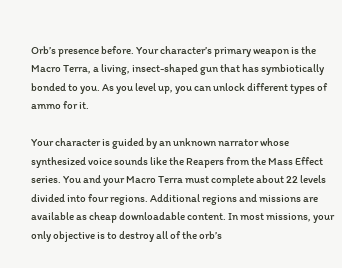Orb’s presence before. Your character’s primary weapon is the Macro Terra, a living, insect-shaped gun that has symbiotically bonded to you. As you level up, you can unlock different types of ammo for it.

Your character is guided by an unknown narrator whose synthesized voice sounds like the Reapers from the Mass Effect series. You and your Macro Terra must complete about 22 levels divided into four regions. Additional regions and missions are available as cheap downloadable content. In most missions, your only objective is to destroy all of the orb’s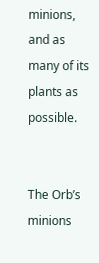minions, and as many of its plants as possible.


The Orb’s minions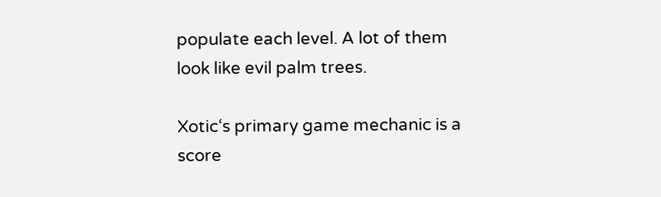populate each level. A lot of them look like evil palm trees.

Xotic‘s primary game mechanic is a score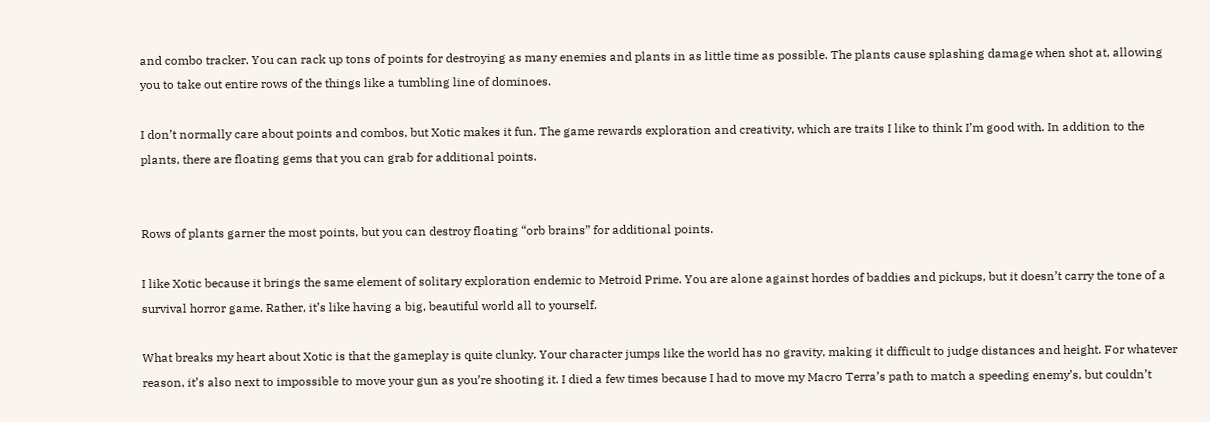and combo tracker. You can rack up tons of points for destroying as many enemies and plants in as little time as possible. The plants cause splashing damage when shot at, allowing you to take out entire rows of the things like a tumbling line of dominoes.

I don’t normally care about points and combos, but Xotic makes it fun. The game rewards exploration and creativity, which are traits I like to think I’m good with. In addition to the plants, there are floating gems that you can grab for additional points.


Rows of plants garner the most points, but you can destroy floating “orb brains” for additional points.

I like Xotic because it brings the same element of solitary exploration endemic to Metroid Prime. You are alone against hordes of baddies and pickups, but it doesn’t carry the tone of a survival horror game. Rather, it’s like having a big, beautiful world all to yourself.

What breaks my heart about Xotic is that the gameplay is quite clunky. Your character jumps like the world has no gravity, making it difficult to judge distances and height. For whatever reason, it’s also next to impossible to move your gun as you’re shooting it. I died a few times because I had to move my Macro Terra’s path to match a speeding enemy’s, but couldn’t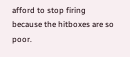afford to stop firing because the hitboxes are so poor.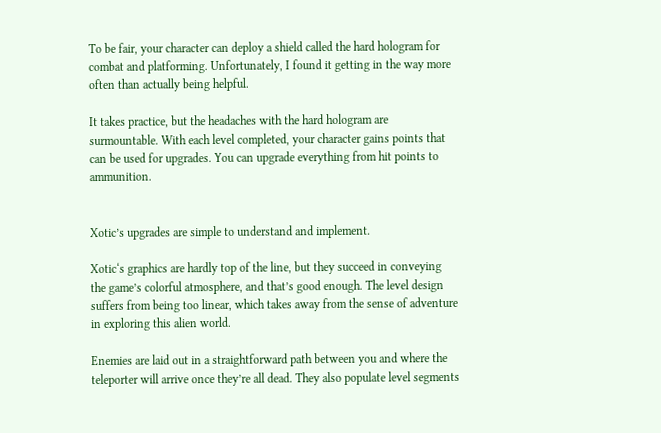To be fair, your character can deploy a shield called the hard hologram for combat and platforming. Unfortunately, I found it getting in the way more often than actually being helpful.

It takes practice, but the headaches with the hard hologram are surmountable. With each level completed, your character gains points that can be used for upgrades. You can upgrade everything from hit points to ammunition.


Xotic’s upgrades are simple to understand and implement.

Xotic‘s graphics are hardly top of the line, but they succeed in conveying the game’s colorful atmosphere, and that’s good enough. The level design suffers from being too linear, which takes away from the sense of adventure in exploring this alien world.

Enemies are laid out in a straightforward path between you and where the teleporter will arrive once they’re all dead. They also populate level segments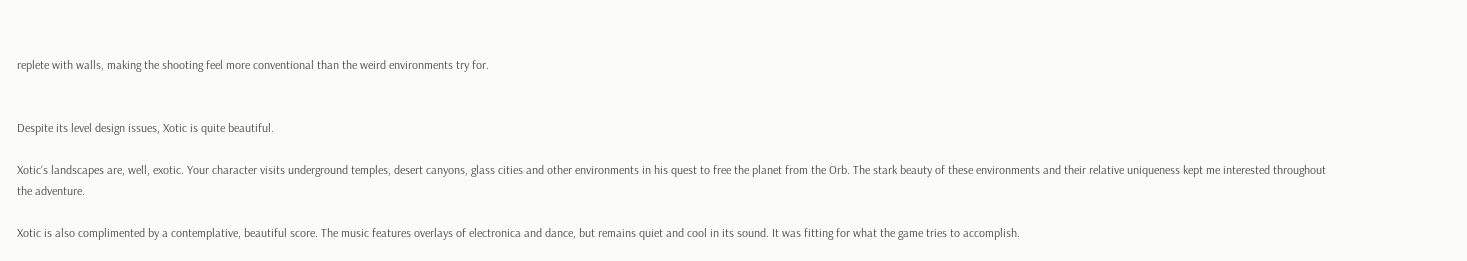replete with walls, making the shooting feel more conventional than the weird environments try for.


Despite its level design issues, Xotic is quite beautiful.

Xotic‘s landscapes are, well, exotic. Your character visits underground temples, desert canyons, glass cities and other environments in his quest to free the planet from the Orb. The stark beauty of these environments and their relative uniqueness kept me interested throughout the adventure.

Xotic is also complimented by a contemplative, beautiful score. The music features overlays of electronica and dance, but remains quiet and cool in its sound. It was fitting for what the game tries to accomplish.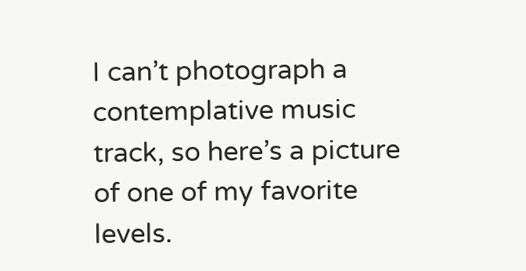I can’t photograph a contemplative music track, so here’s a picture of one of my favorite levels.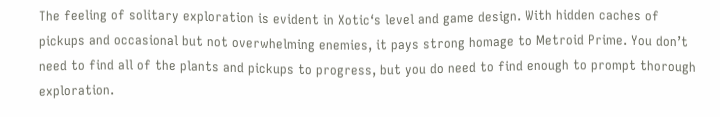The feeling of solitary exploration is evident in Xotic‘s level and game design. With hidden caches of pickups and occasional but not overwhelming enemies, it pays strong homage to Metroid Prime. You don’t need to find all of the plants and pickups to progress, but you do need to find enough to prompt thorough exploration.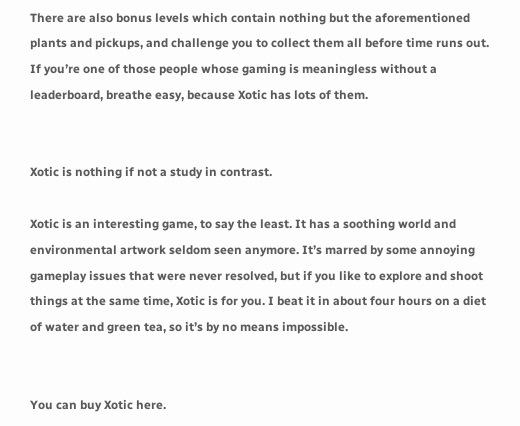There are also bonus levels which contain nothing but the aforementioned plants and pickups, and challenge you to collect them all before time runs out. If you’re one of those people whose gaming is meaningless without a leaderboard, breathe easy, because Xotic has lots of them.


Xotic is nothing if not a study in contrast.

Xotic is an interesting game, to say the least. It has a soothing world and environmental artwork seldom seen anymore. It’s marred by some annoying gameplay issues that were never resolved, but if you like to explore and shoot things at the same time, Xotic is for you. I beat it in about four hours on a diet of water and green tea, so it’s by no means impossible.


You can buy Xotic here.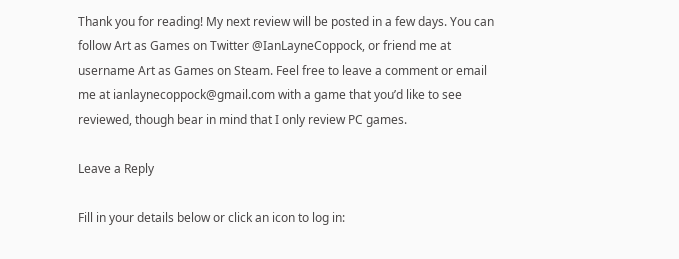Thank you for reading! My next review will be posted in a few days. You can follow Art as Games on Twitter @IanLayneCoppock, or friend me at username Art as Games on Steam. Feel free to leave a comment or email me at ianlaynecoppock@gmail.com with a game that you’d like to see reviewed, though bear in mind that I only review PC games.

Leave a Reply

Fill in your details below or click an icon to log in: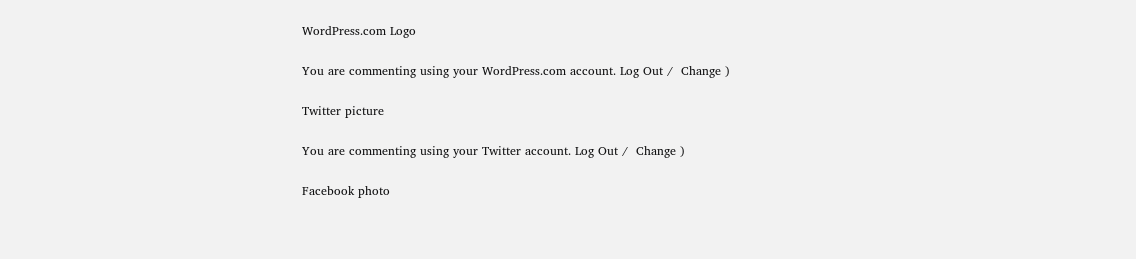WordPress.com Logo

You are commenting using your WordPress.com account. Log Out /  Change )

Twitter picture

You are commenting using your Twitter account. Log Out /  Change )

Facebook photo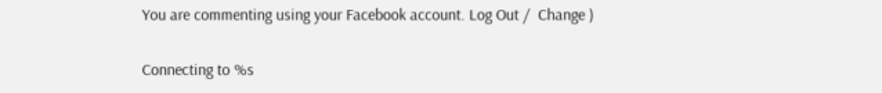You are commenting using your Facebook account. Log Out /  Change )

Connecting to %s